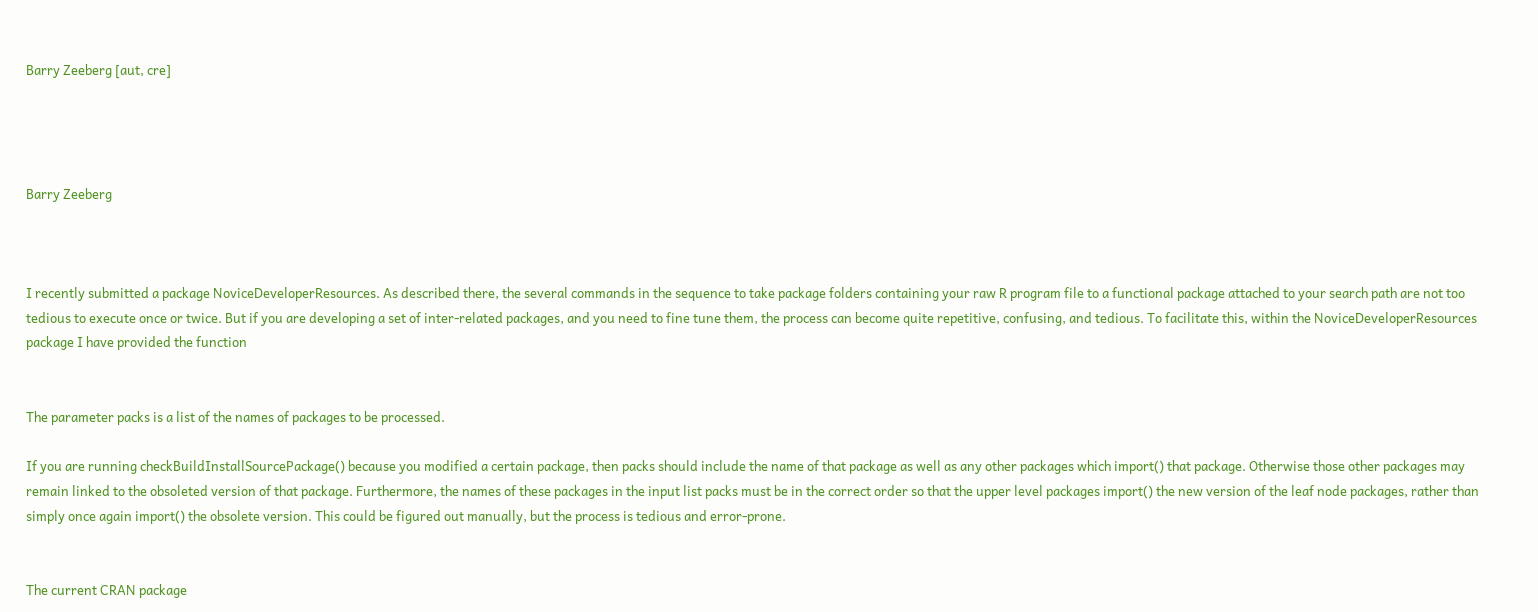Barry Zeeberg [aut, cre]




Barry Zeeberg



I recently submitted a package NoviceDeveloperResources. As described there, the several commands in the sequence to take package folders containing your raw R program file to a functional package attached to your search path are not too tedious to execute once or twice. But if you are developing a set of inter-related packages, and you need to fine tune them, the process can become quite repetitive, confusing, and tedious. To facilitate this, within the NoviceDeveloperResources package I have provided the function


The parameter packs is a list of the names of packages to be processed.

If you are running checkBuildInstallSourcePackage() because you modified a certain package, then packs should include the name of that package as well as any other packages which import() that package. Otherwise those other packages may remain linked to the obsoleted version of that package. Furthermore, the names of these packages in the input list packs must be in the correct order so that the upper level packages import() the new version of the leaf node packages, rather than simply once again import() the obsolete version. This could be figured out manually, but the process is tedious and error-prone.


The current CRAN package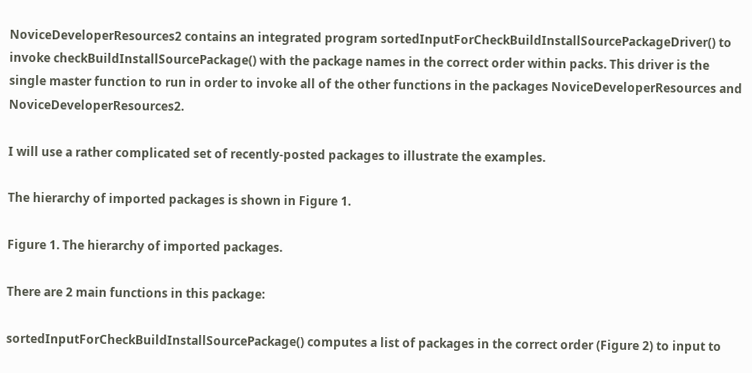NoviceDeveloperResources2 contains an integrated program sortedInputForCheckBuildInstallSourcePackageDriver() to invoke checkBuildInstallSourcePackage() with the package names in the correct order within packs. This driver is the single master function to run in order to invoke all of the other functions in the packages NoviceDeveloperResources and NoviceDeveloperResources2.

I will use a rather complicated set of recently-posted packages to illustrate the examples.

The hierarchy of imported packages is shown in Figure 1.

Figure 1. The hierarchy of imported packages.

There are 2 main functions in this package:

sortedInputForCheckBuildInstallSourcePackage() computes a list of packages in the correct order (Figure 2) to input to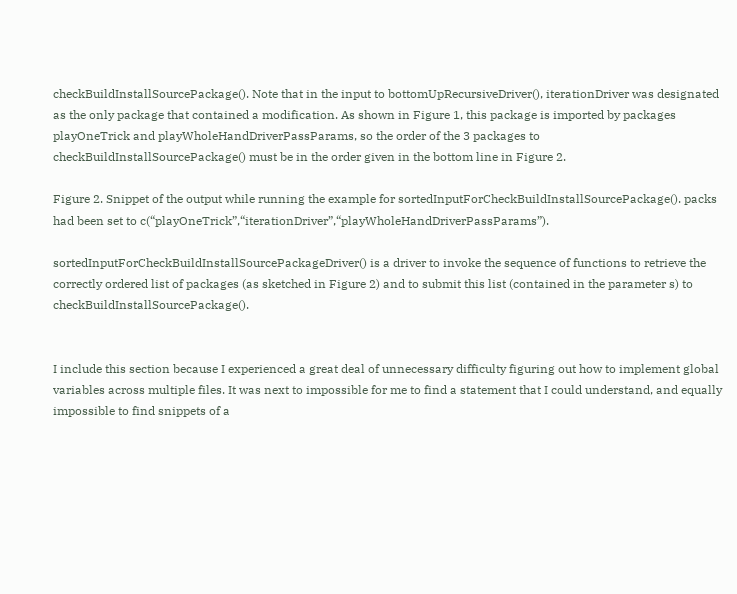checkBuildInstallSourcePackage(). Note that in the input to bottomUpRecursiveDriver(), iterationDriver was designated as the only package that contained a modification. As shown in Figure 1, this package is imported by packages playOneTrick and playWholeHandDriverPassParams, so the order of the 3 packages to checkBuildInstallSourcePackage() must be in the order given in the bottom line in Figure 2.

Figure 2. Snippet of the output while running the example for sortedInputForCheckBuildInstallSourcePackage(). packs had been set to c(“playOneTrick”,“iterationDriver”,“playWholeHandDriverPassParams”).

sortedInputForCheckBuildInstallSourcePackageDriver() is a driver to invoke the sequence of functions to retrieve the correctly ordered list of packages (as sketched in Figure 2) and to submit this list (contained in the parameter s) to checkBuildInstallSourcePackage().


I include this section because I experienced a great deal of unnecessary difficulty figuring out how to implement global variables across multiple files. It was next to impossible for me to find a statement that I could understand, and equally impossible to find snippets of a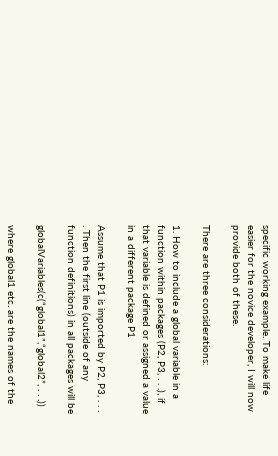specific working example. To make life easier for the novice developer, I will now provide both of these.

There are three considerations:

1. How to include a global variable in a function within packages (P2, P3, . . .), if that variable is defined or assigned a value in a different package P1

Assume that P1 is imported by P2, P3, . . . . Then the first line (outside of any function definitions) in all packages will be

globalVariables(c(“global1”,“global2”, . . .))

where global1 etc. are the names of the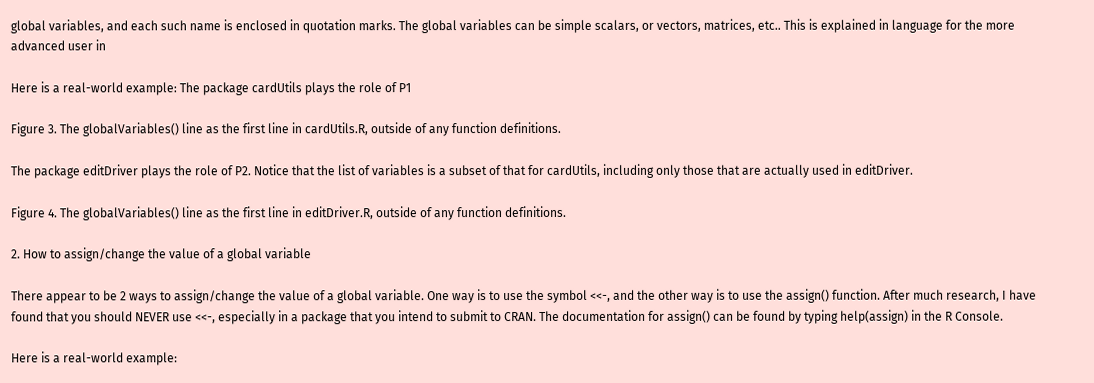global variables, and each such name is enclosed in quotation marks. The global variables can be simple scalars, or vectors, matrices, etc.. This is explained in language for the more advanced user in

Here is a real-world example: The package cardUtils plays the role of P1

Figure 3. The globalVariables() line as the first line in cardUtils.R, outside of any function definitions.

The package editDriver plays the role of P2. Notice that the list of variables is a subset of that for cardUtils, including only those that are actually used in editDriver.

Figure 4. The globalVariables() line as the first line in editDriver.R, outside of any function definitions.

2. How to assign/change the value of a global variable

There appear to be 2 ways to assign/change the value of a global variable. One way is to use the symbol <<-, and the other way is to use the assign() function. After much research, I have found that you should NEVER use <<-, especially in a package that you intend to submit to CRAN. The documentation for assign() can be found by typing help(assign) in the R Console.

Here is a real-world example: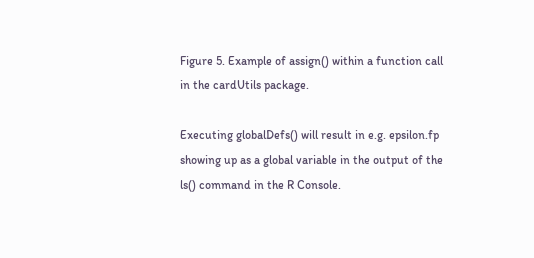Figure 5. Example of assign() within a function call in the cardUtils package.

Executing globalDefs() will result in e.g. epsilon.fp showing up as a global variable in the output of the ls() command in the R Console.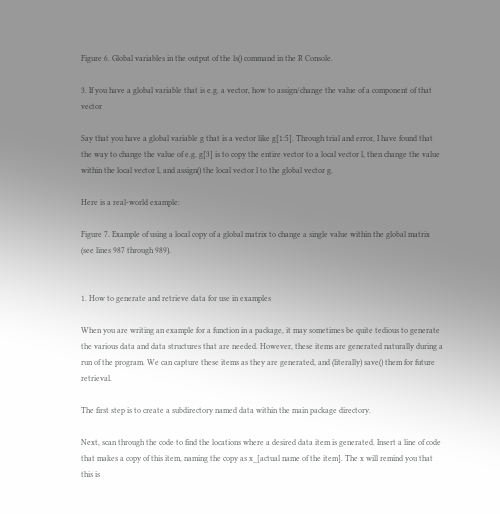Figure 6. Global variables in the output of the ls() command in the R Console.

3. If you have a global variable that is e.g. a vector, how to assign/change the value of a component of that vector

Say that you have a global variable g that is a vector like g[1:5]. Through trial and error, I have found that the way to change the value of e.g. g[3] is to copy the entire vector to a local vector l, then change the value within the local vector l, and assign() the local vector l to the global vector g.

Here is a real-world example:

Figure 7. Example of using a local copy of a global matrix to change a single value within the global matrix (see lines 987 through 989).


1. How to generate and retrieve data for use in examples

When you are writing an example for a function in a package, it may sometimes be quite tedious to generate the various data and data structures that are needed. However, these items are generated naturally during a run of the program. We can capture these items as they are generated, and (literally) save() them for future retrieval.

The first step is to create a subdirectory named data within the main package directory.

Next, scan through the code to find the locations where a desired data item is generated. Insert a line of code that makes a copy of this item, naming the copy as x_[actual name of the item]. The x will remind you that this is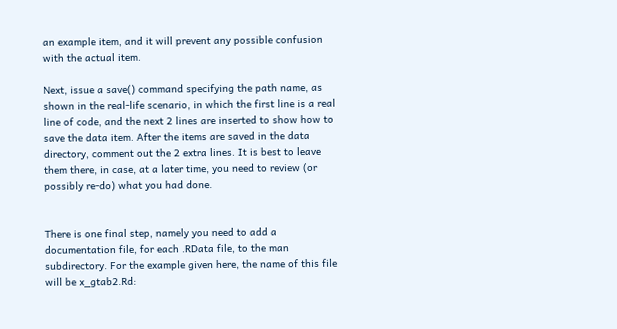an example item, and it will prevent any possible confusion with the actual item.

Next, issue a save() command specifying the path name, as shown in the real-life scenario, in which the first line is a real line of code, and the next 2 lines are inserted to show how to save the data item. After the items are saved in the data directory, comment out the 2 extra lines. It is best to leave them there, in case, at a later time, you need to review (or possibly re-do) what you had done.


There is one final step, namely you need to add a documentation file, for each .RData file, to the man subdirectory. For the example given here, the name of this file will be x_gtab2.Rd: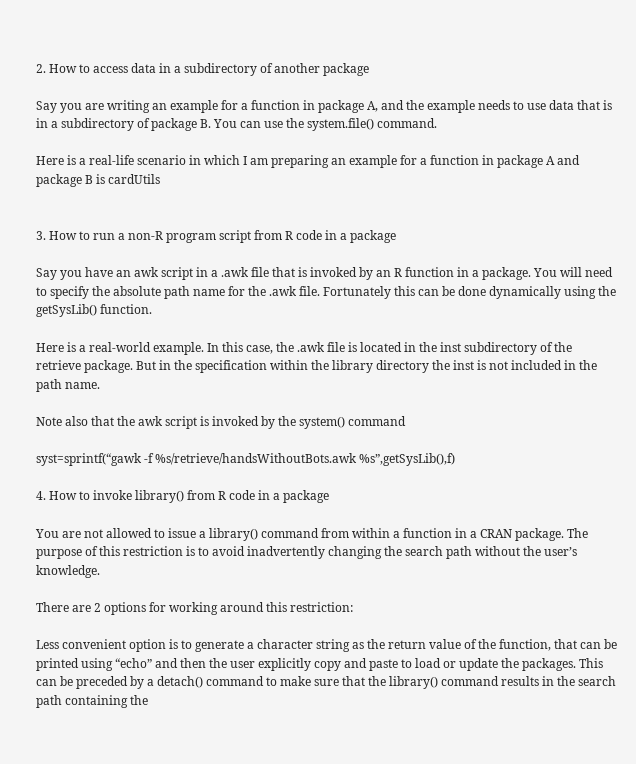2. How to access data in a subdirectory of another package

Say you are writing an example for a function in package A, and the example needs to use data that is in a subdirectory of package B. You can use the system.file() command.

Here is a real-life scenario in which I am preparing an example for a function in package A and package B is cardUtils


3. How to run a non-R program script from R code in a package

Say you have an awk script in a .awk file that is invoked by an R function in a package. You will need to specify the absolute path name for the .awk file. Fortunately this can be done dynamically using the getSysLib() function.

Here is a real-world example. In this case, the .awk file is located in the inst subdirectory of the retrieve package. But in the specification within the library directory the inst is not included in the path name.

Note also that the awk script is invoked by the system() command

syst=sprintf(“gawk -f %s/retrieve/handsWithoutBots.awk %s”,getSysLib(),f)

4. How to invoke library() from R code in a package

You are not allowed to issue a library() command from within a function in a CRAN package. The purpose of this restriction is to avoid inadvertently changing the search path without the user’s knowledge.

There are 2 options for working around this restriction:

Less convenient option is to generate a character string as the return value of the function, that can be printed using “echo” and then the user explicitly copy and paste to load or update the packages. This can be preceded by a detach() command to make sure that the library() command results in the search path containing the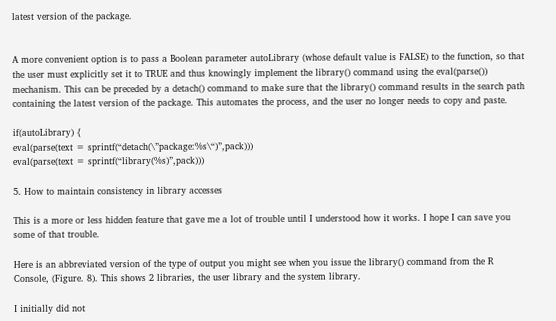latest version of the package.


A more convenient option is to pass a Boolean parameter autoLibrary (whose default value is FALSE) to the function, so that the user must explicitly set it to TRUE and thus knowingly implement the library() command using the eval(parse()) mechanism. This can be preceded by a detach() command to make sure that the library() command results in the search path containing the latest version of the package. This automates the process, and the user no longer needs to copy and paste.

if(autoLibrary) {
eval(parse(text = sprintf(“detach(\”package:%s\“)”,pack)))
eval(parse(text = sprintf(“library(%s)”,pack)))

5. How to maintain consistency in library accesses

This is a more or less hidden feature that gave me a lot of trouble until I understood how it works. I hope I can save you some of that trouble.

Here is an abbreviated version of the type of output you might see when you issue the library() command from the R Console, (Figure. 8). This shows 2 libraries, the user library and the system library.

I initially did not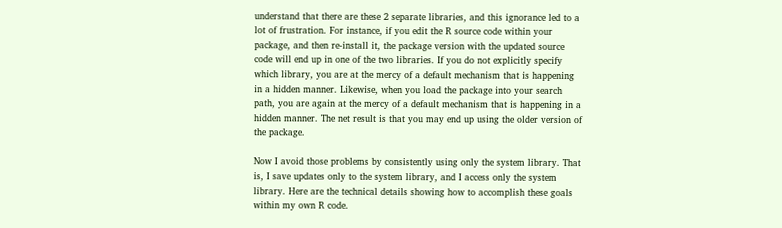understand that there are these 2 separate libraries, and this ignorance led to a lot of frustration. For instance, if you edit the R source code within your package, and then re-install it, the package version with the updated source code will end up in one of the two libraries. If you do not explicitly specify which library, you are at the mercy of a default mechanism that is happening in a hidden manner. Likewise, when you load the package into your search path, you are again at the mercy of a default mechanism that is happening in a hidden manner. The net result is that you may end up using the older version of the package.

Now I avoid those problems by consistently using only the system library. That is, I save updates only to the system library, and I access only the system library. Here are the technical details showing how to accomplish these goals within my own R code.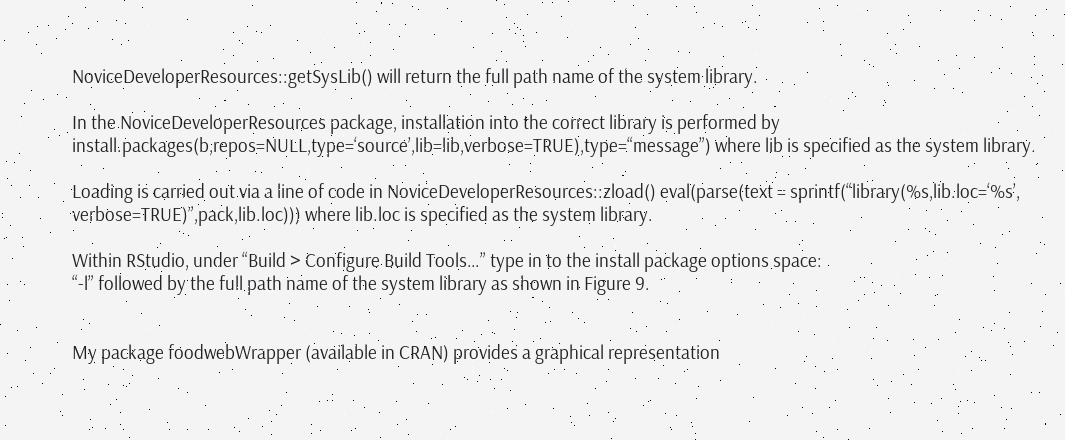NoviceDeveloperResources::getSysLib() will return the full path name of the system library.

In the NoviceDeveloperResources package, installation into the correct library is performed by install.packages(b,repos=NULL,type=‘source’,lib=lib,verbose=TRUE),type=“message”) where lib is specified as the system library.

Loading is carried out via a line of code in NoviceDeveloperResources::zload() eval(parse(text = sprintf(“library(%s,lib.loc=‘%s’, verbose=TRUE)”,pack,lib.loc))) where lib.loc is specified as the system library.

Within RStudio, under “Build > Configure Build Tools…” type in to the install package options space:
“-l” followed by the full path name of the system library as shown in Figure 9.


My package foodwebWrapper (available in CRAN) provides a graphical representation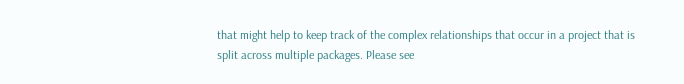that might help to keep track of the complex relationships that occur in a project that is split across multiple packages. Please see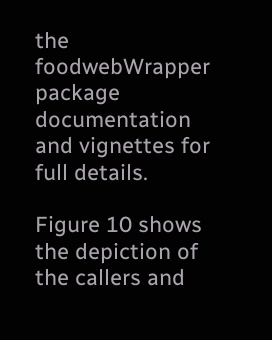the foodwebWrapper package documentation and vignettes for full details.

Figure 10 shows the depiction of the callers and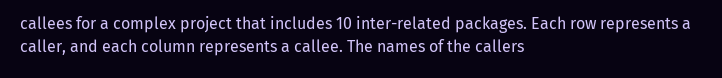callees for a complex project that includes 10 inter-related packages. Each row represents a caller, and each column represents a callee. The names of the callers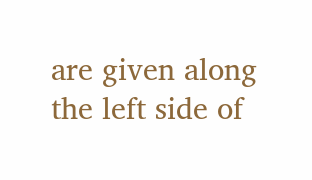are given along the left side of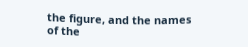the figure, and the names of the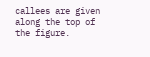callees are given along the top of the figure.